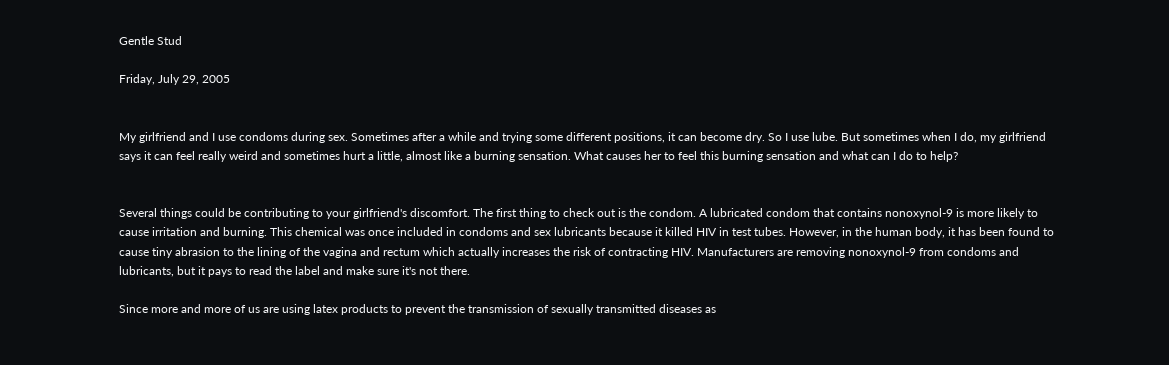Gentle Stud

Friday, July 29, 2005


My girlfriend and I use condoms during sex. Sometimes after a while and trying some different positions, it can become dry. So I use lube. But sometimes when I do, my girlfriend says it can feel really weird and sometimes hurt a little, almost like a burning sensation. What causes her to feel this burning sensation and what can I do to help?


Several things could be contributing to your girlfriend's discomfort. The first thing to check out is the condom. A lubricated condom that contains nonoxynol-9 is more likely to cause irritation and burning. This chemical was once included in condoms and sex lubricants because it killed HIV in test tubes. However, in the human body, it has been found to cause tiny abrasion to the lining of the vagina and rectum which actually increases the risk of contracting HIV. Manufacturers are removing nonoxynol-9 from condoms and lubricants, but it pays to read the label and make sure it's not there.

Since more and more of us are using latex products to prevent the transmission of sexually transmitted diseases as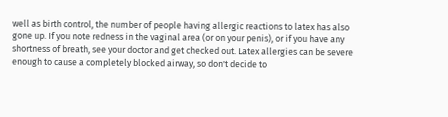well as birth control, the number of people having allergic reactions to latex has also gone up. If you note redness in the vaginal area (or on your penis), or if you have any shortness of breath, see your doctor and get checked out. Latex allergies can be severe enough to cause a completely blocked airway, so don't decide to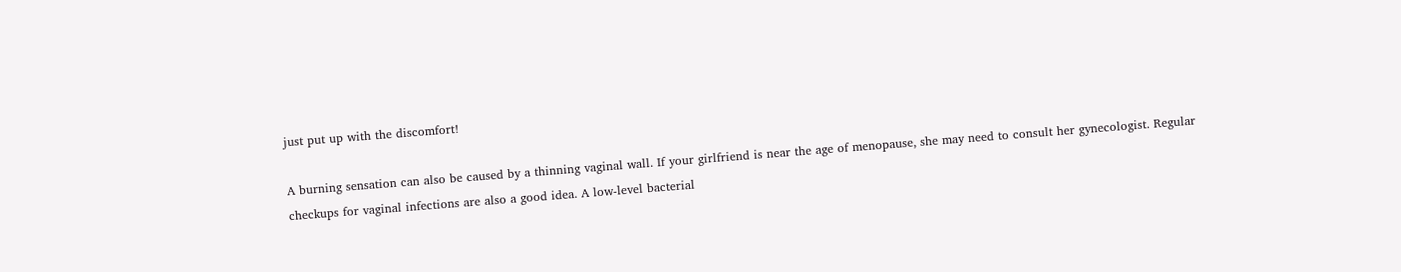just put up with the discomfort!

A burning sensation can also be caused by a thinning vaginal wall. If your girlfriend is near the age of menopause, she may need to consult her gynecologist. Regular checkups for vaginal infections are also a good idea. A low-level bacterial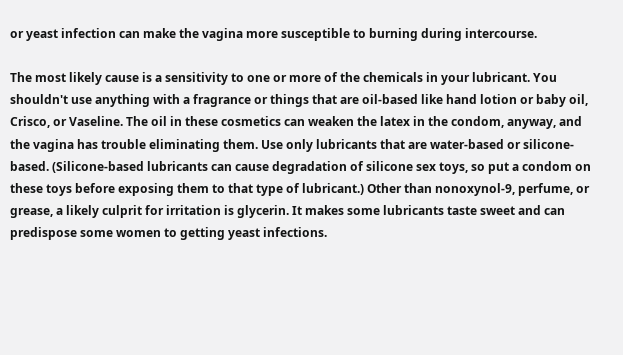or yeast infection can make the vagina more susceptible to burning during intercourse.

The most likely cause is a sensitivity to one or more of the chemicals in your lubricant. You shouldn't use anything with a fragrance or things that are oil-based like hand lotion or baby oil, Crisco, or Vaseline. The oil in these cosmetics can weaken the latex in the condom, anyway, and the vagina has trouble eliminating them. Use only lubricants that are water-based or silicone-based. (Silicone-based lubricants can cause degradation of silicone sex toys, so put a condom on these toys before exposing them to that type of lubricant.) Other than nonoxynol-9, perfume, or grease, a likely culprit for irritation is glycerin. It makes some lubricants taste sweet and can predispose some women to getting yeast infections.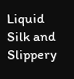Liquid Silk and Slippery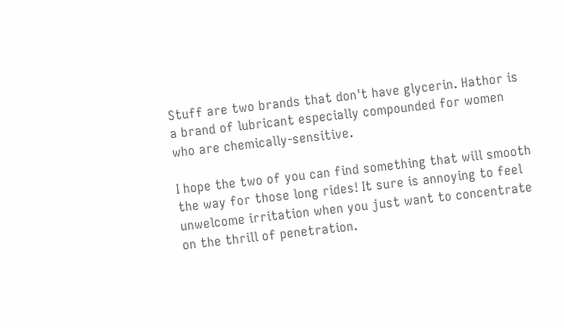Stuff are two brands that don't have glycerin. Hathor is a brand of lubricant especially compounded for women who are chemically-sensitive.

I hope the two of you can find something that will smooth the way for those long rides! It sure is annoying to feel unwelcome irritation when you just want to concentrate on the thrill of penetration.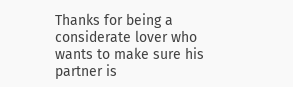Thanks for being a considerate lover who wants to make sure his partner is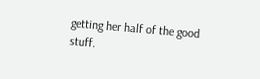getting her half of the good stuff.